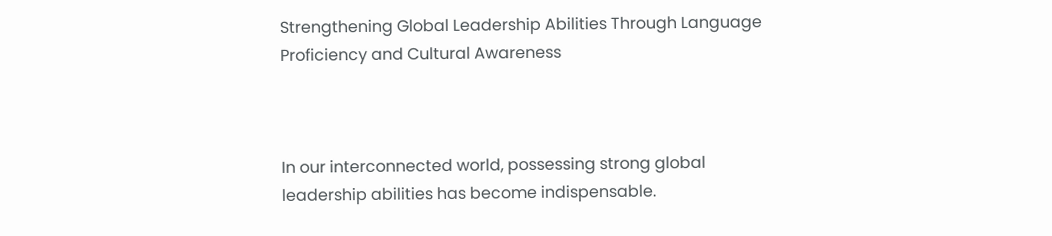Strengthening Global Leadership Abilities Through Language Proficiency and Cultural Awareness



In our interconnected world, possessing strong global leadership abilities has become indispensable.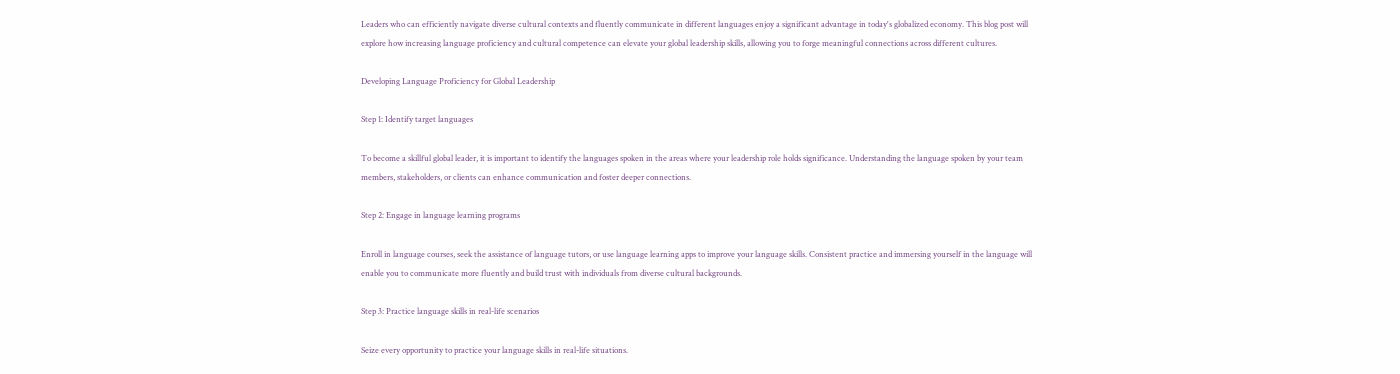Leaders who can efficiently navigate diverse cultural contexts and fluently communicate in different languages enjoy a significant advantage in today's globalized economy. This blog post will explore how increasing language proficiency and cultural competence can elevate your global leadership skills, allowing you to forge meaningful connections across different cultures.

Developing Language Proficiency for Global Leadership

Step 1: Identify target languages

To become a skillful global leader, it is important to identify the languages spoken in the areas where your leadership role holds significance. Understanding the language spoken by your team members, stakeholders, or clients can enhance communication and foster deeper connections.

Step 2: Engage in language learning programs

Enroll in language courses, seek the assistance of language tutors, or use language learning apps to improve your language skills. Consistent practice and immersing yourself in the language will enable you to communicate more fluently and build trust with individuals from diverse cultural backgrounds.

Step 3: Practice language skills in real-life scenarios

Seize every opportunity to practice your language skills in real-life situations.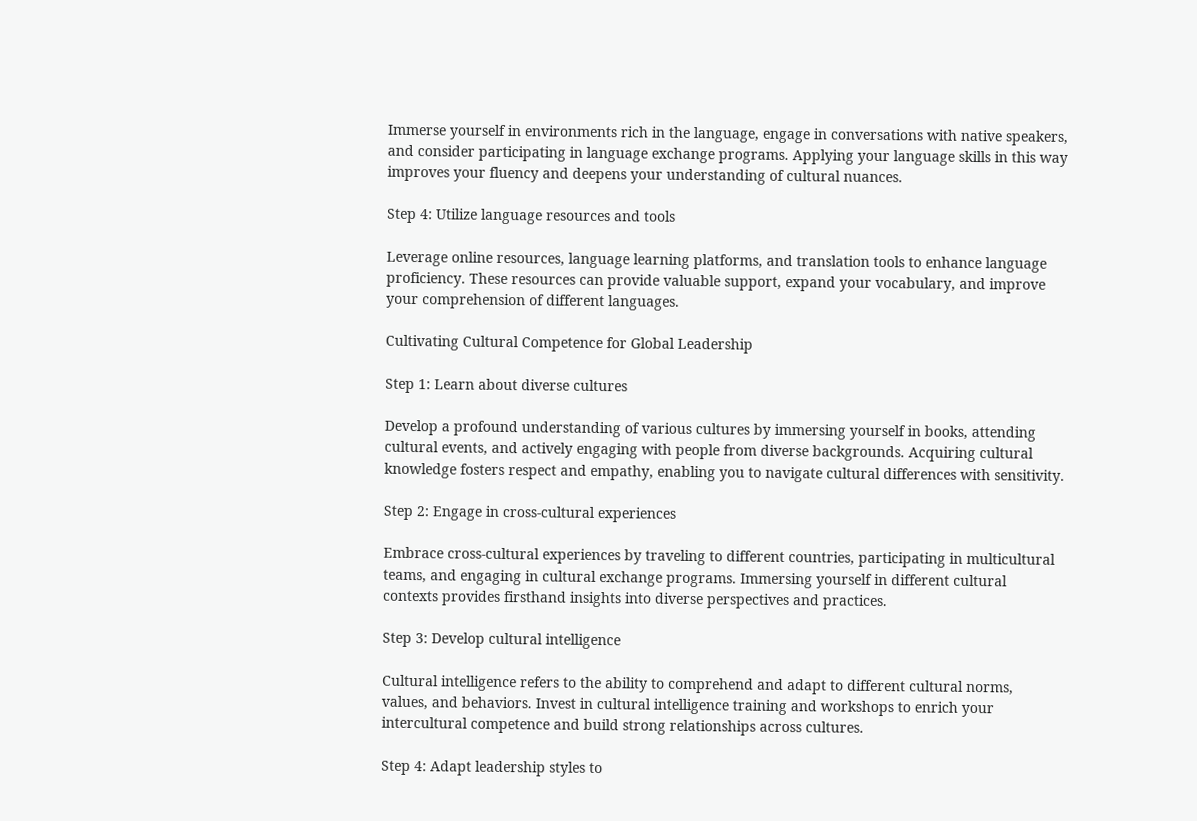Immerse yourself in environments rich in the language, engage in conversations with native speakers, and consider participating in language exchange programs. Applying your language skills in this way improves your fluency and deepens your understanding of cultural nuances.

Step 4: Utilize language resources and tools

Leverage online resources, language learning platforms, and translation tools to enhance language proficiency. These resources can provide valuable support, expand your vocabulary, and improve your comprehension of different languages.

Cultivating Cultural Competence for Global Leadership

Step 1: Learn about diverse cultures

Develop a profound understanding of various cultures by immersing yourself in books, attending cultural events, and actively engaging with people from diverse backgrounds. Acquiring cultural knowledge fosters respect and empathy, enabling you to navigate cultural differences with sensitivity.

Step 2: Engage in cross-cultural experiences

Embrace cross-cultural experiences by traveling to different countries, participating in multicultural teams, and engaging in cultural exchange programs. Immersing yourself in different cultural contexts provides firsthand insights into diverse perspectives and practices.

Step 3: Develop cultural intelligence

Cultural intelligence refers to the ability to comprehend and adapt to different cultural norms, values, and behaviors. Invest in cultural intelligence training and workshops to enrich your intercultural competence and build strong relationships across cultures.

Step 4: Adapt leadership styles to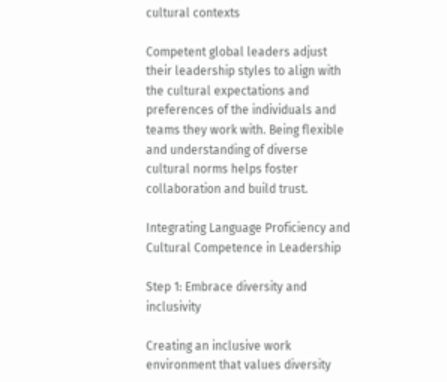cultural contexts

Competent global leaders adjust their leadership styles to align with the cultural expectations and preferences of the individuals and teams they work with. Being flexible and understanding of diverse cultural norms helps foster collaboration and build trust.

Integrating Language Proficiency and Cultural Competence in Leadership

Step 1: Embrace diversity and inclusivity

Creating an inclusive work environment that values diversity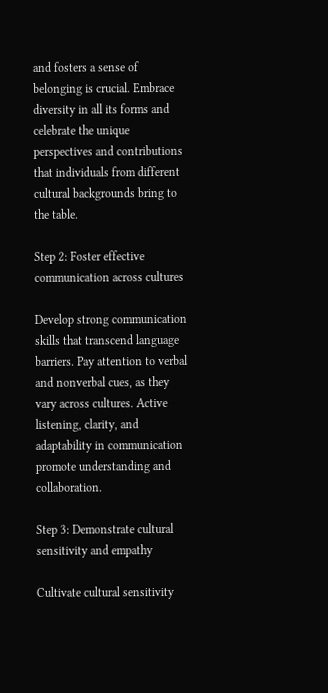and fosters a sense of belonging is crucial. Embrace diversity in all its forms and celebrate the unique perspectives and contributions that individuals from different cultural backgrounds bring to the table.

Step 2: Foster effective communication across cultures

Develop strong communication skills that transcend language barriers. Pay attention to verbal and nonverbal cues, as they vary across cultures. Active listening, clarity, and adaptability in communication promote understanding and collaboration.

Step 3: Demonstrate cultural sensitivity and empathy

Cultivate cultural sensitivity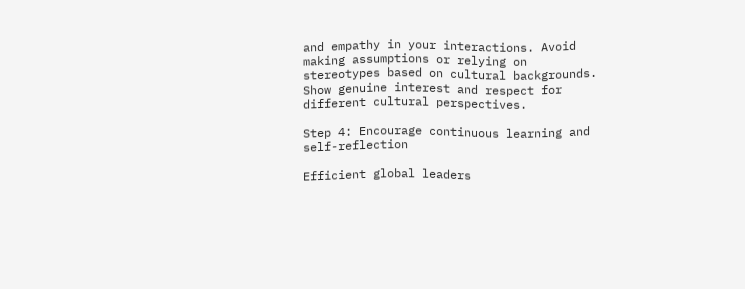and empathy in your interactions. Avoid making assumptions or relying on stereotypes based on cultural backgrounds. Show genuine interest and respect for different cultural perspectives.

Step 4: Encourage continuous learning and self-reflection

Efficient global leaders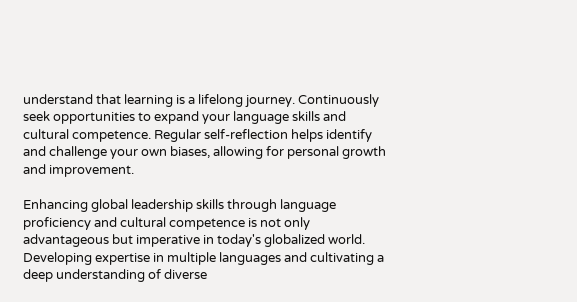understand that learning is a lifelong journey. Continuously seek opportunities to expand your language skills and cultural competence. Regular self-reflection helps identify and challenge your own biases, allowing for personal growth and improvement.

Enhancing global leadership skills through language proficiency and cultural competence is not only advantageous but imperative in today's globalized world. Developing expertise in multiple languages and cultivating a deep understanding of diverse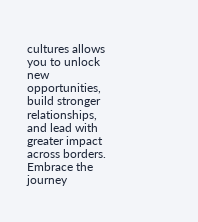cultures allows you to unlock new opportunities, build stronger relationships, and lead with greater impact across borders. Embrace the journey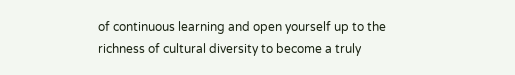of continuous learning and open yourself up to the richness of cultural diversity to become a truly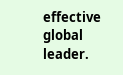effective global leader.